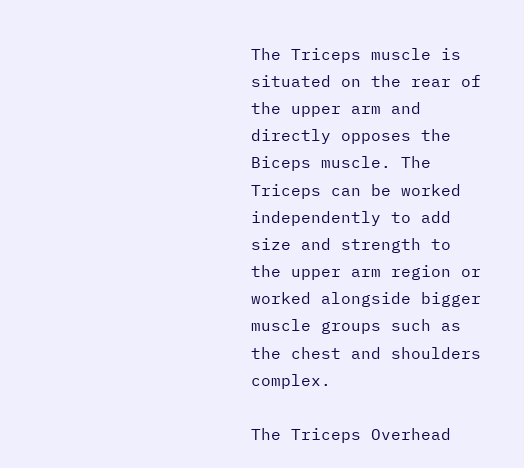The Triceps muscle is situated on the rear of the upper arm and directly opposes the Biceps muscle. The Triceps can be worked independently to add size and strength to the upper arm region or worked alongside bigger muscle groups such as the chest and shoulders complex.

The Triceps Overhead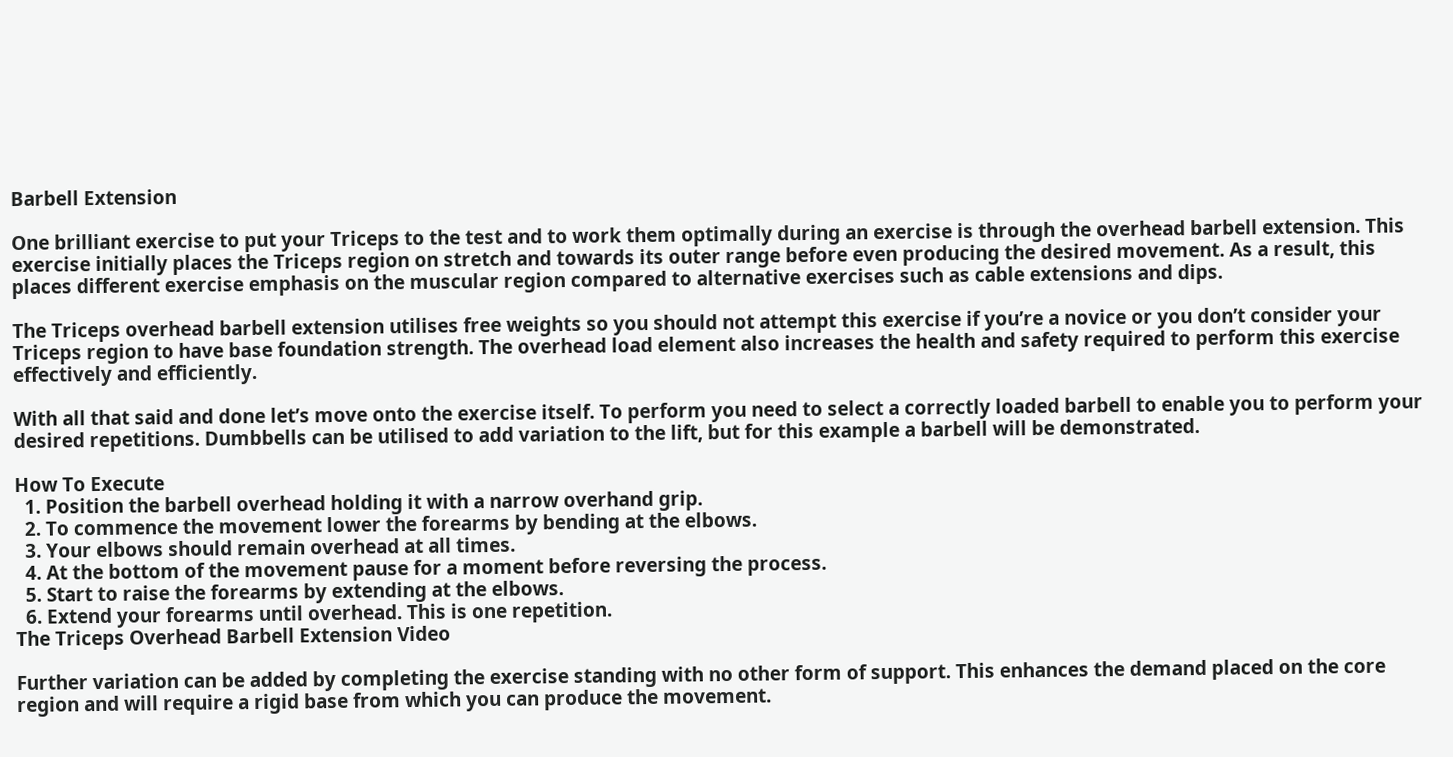Barbell Extension

One brilliant exercise to put your Triceps to the test and to work them optimally during an exercise is through the overhead barbell extension. This exercise initially places the Triceps region on stretch and towards its outer range before even producing the desired movement. As a result, this places different exercise emphasis on the muscular region compared to alternative exercises such as cable extensions and dips.

The Triceps overhead barbell extension utilises free weights so you should not attempt this exercise if you’re a novice or you don’t consider your Triceps region to have base foundation strength. The overhead load element also increases the health and safety required to perform this exercise effectively and efficiently.

With all that said and done let’s move onto the exercise itself. To perform you need to select a correctly loaded barbell to enable you to perform your desired repetitions. Dumbbells can be utilised to add variation to the lift, but for this example a barbell will be demonstrated.

How To Execute
  1. Position the barbell overhead holding it with a narrow overhand grip.
  2. To commence the movement lower the forearms by bending at the elbows.
  3. Your elbows should remain overhead at all times.
  4. At the bottom of the movement pause for a moment before reversing the process.
  5. Start to raise the forearms by extending at the elbows.
  6. Extend your forearms until overhead. This is one repetition.
The Triceps Overhead Barbell Extension Video

Further variation can be added by completing the exercise standing with no other form of support. This enhances the demand placed on the core region and will require a rigid base from which you can produce the movement.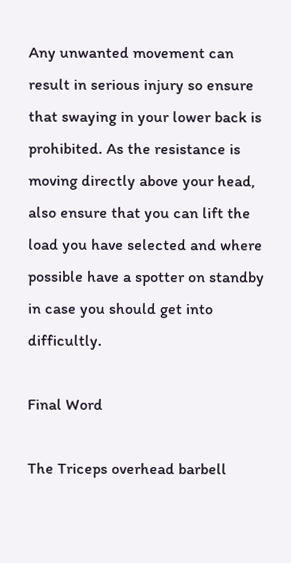Any unwanted movement can result in serious injury so ensure that swaying in your lower back is prohibited. As the resistance is moving directly above your head, also ensure that you can lift the load you have selected and where possible have a spotter on standby in case you should get into difficultly.

Final Word

The Triceps overhead barbell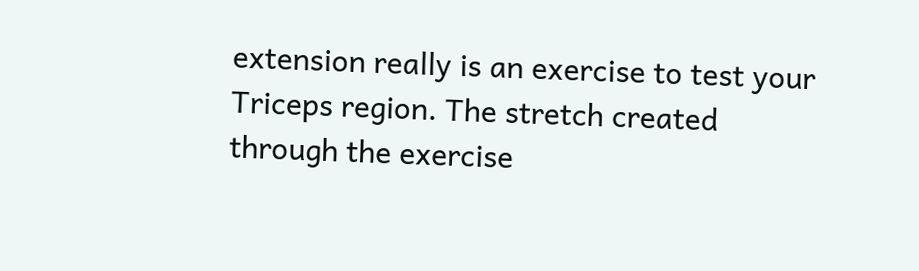extension really is an exercise to test your Triceps region. The stretch created through the exercise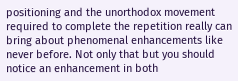positioning and the unorthodox movement required to complete the repetition really can bring about phenomenal enhancements like never before. Not only that but you should notice an enhancement in both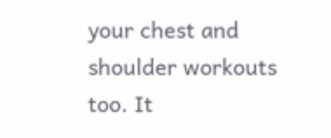your chest and shoulder workouts too. It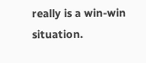really is a win-win situation.